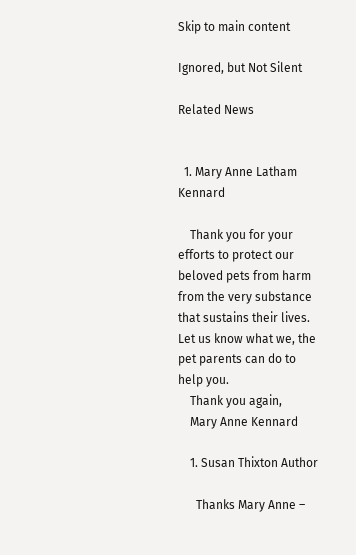Skip to main content

Ignored, but Not Silent

Related News


  1. Mary Anne Latham Kennard

    Thank you for your efforts to protect our beloved pets from harm from the very substance that sustains their lives. Let us know what we, the pet parents can do to help you.
    Thank you again,
    Mary Anne Kennard

    1. Susan Thixton Author

      Thanks Mary Anne –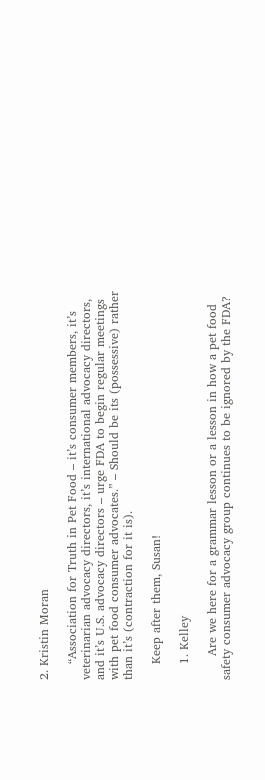2. Kristin Moran

    “Association for Truth in Pet Food – it’s consumer members, it’s veterinarian advocacy directors, it’s international advocacy directors, and it’s U.S. advocacy directors – urge FDA to begin regular meetings with pet food consumer advocates.” – Should be its (possessive) rather than it’s (contraction for it is).

    Keep after them, Susan!

    1. Kelley

      Are we here for a grammar lesson or a lesson in how a pet food safety consumer advocacy group continues to be ignored by the FDA?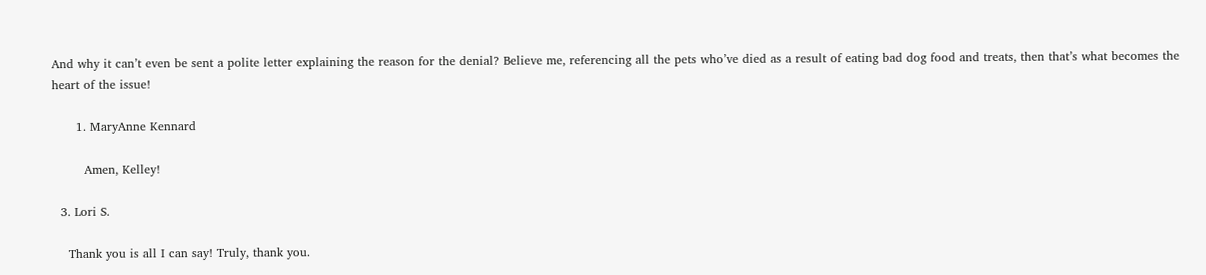And why it can’t even be sent a polite letter explaining the reason for the denial? Believe me, referencing all the pets who’ve died as a result of eating bad dog food and treats, then that’s what becomes the heart of the issue!

      1. MaryAnne Kennard

        Amen, Kelley!

  3. Lori S.

    Thank you is all I can say! Truly, thank you.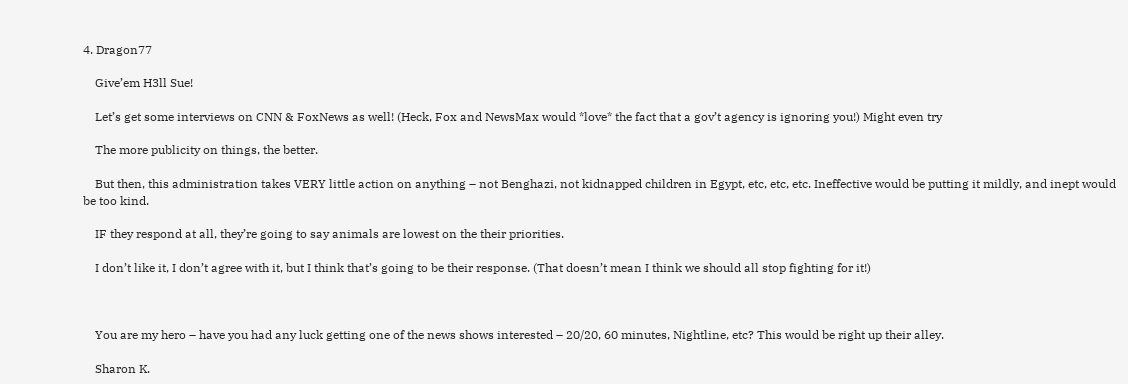4. Dragon77

    Give’em H3ll Sue!

    Let’s get some interviews on CNN & FoxNews as well! (Heck, Fox and NewsMax would *love* the fact that a gov’t agency is ignoring you!) Might even try

    The more publicity on things, the better.

    But then, this administration takes VERY little action on anything – not Benghazi, not kidnapped children in Egypt, etc, etc, etc. Ineffective would be putting it mildly, and inept would be too kind.

    IF they respond at all, they’re going to say animals are lowest on the their priorities.

    I don’t like it, I don’t agree with it, but I think that’s going to be their response. (That doesn’t mean I think we should all stop fighting for it!)



    You are my hero – have you had any luck getting one of the news shows interested – 20/20, 60 minutes, Nightline, etc? This would be right up their alley.

    Sharon K.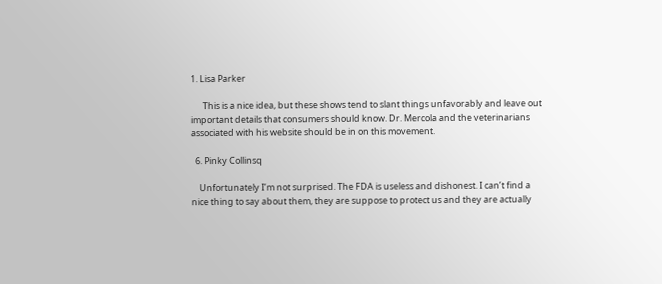1. Lisa Parker

      This is a nice idea, but these shows tend to slant things unfavorably and leave out important details that consumers should know. Dr. Mercola and the veterinarians associated with his website should be in on this movement.

  6. Pinky Collinsq

    Unfortunately I’m not surprised. The FDA is useless and dishonest. I can’t find a nice thing to say about them, they are suppose to protect us and they are actually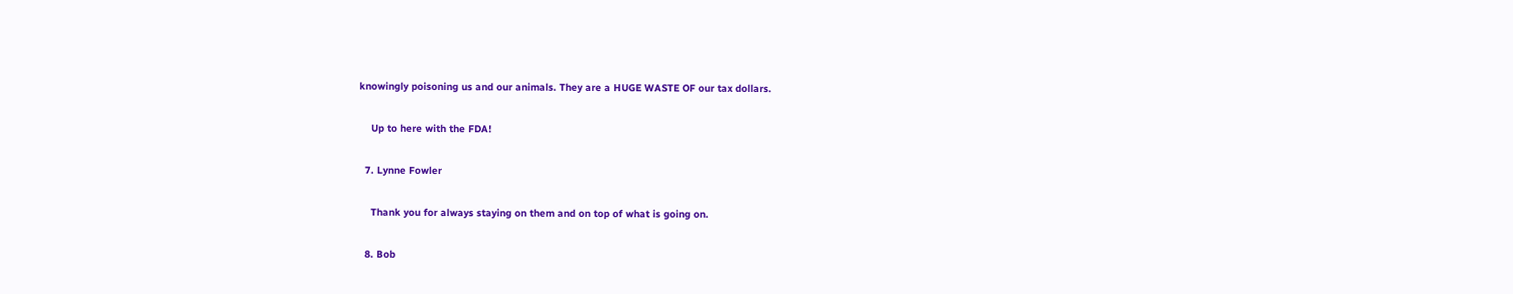knowingly poisoning us and our animals. They are a HUGE WASTE OF our tax dollars.

    Up to here with the FDA!

  7. Lynne Fowler

    Thank you for always staying on them and on top of what is going on.

  8. Bob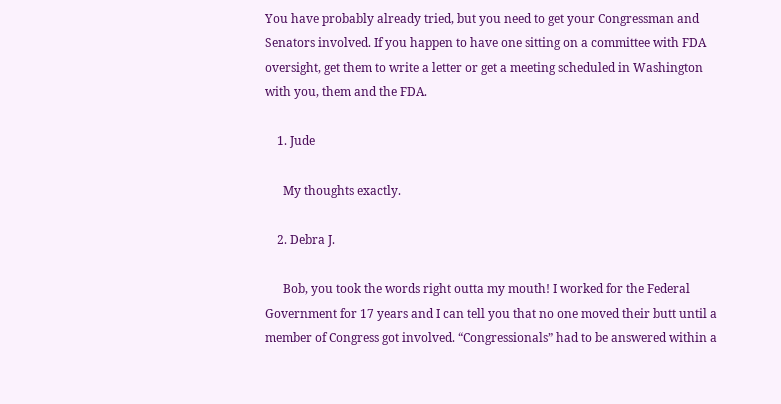You have probably already tried, but you need to get your Congressman and Senators involved. If you happen to have one sitting on a committee with FDA oversight, get them to write a letter or get a meeting scheduled in Washington with you, them and the FDA.

    1. Jude

      My thoughts exactly.

    2. Debra J.

      Bob, you took the words right outta my mouth! I worked for the Federal Government for 17 years and I can tell you that no one moved their butt until a member of Congress got involved. “Congressionals” had to be answered within a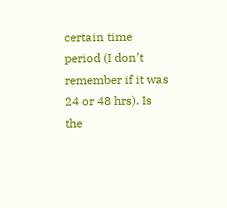certain time period (I don’t remember if it was 24 or 48 hrs). Is the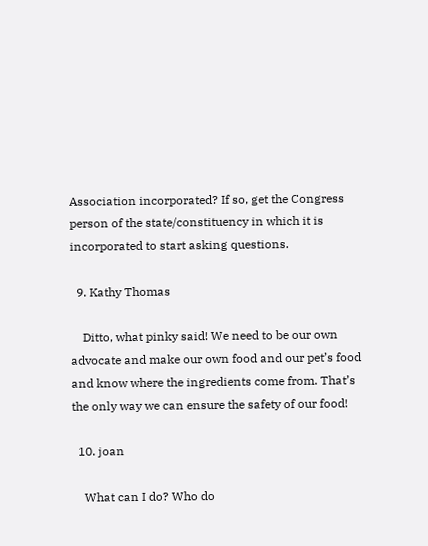Association incorporated? If so, get the Congress person of the state/constituency in which it is incorporated to start asking questions.

  9. Kathy Thomas

    Ditto, what pinky said! We need to be our own advocate and make our own food and our pet’s food and know where the ingredients come from. That’s the only way we can ensure the safety of our food!

  10. joan

    What can I do? Who do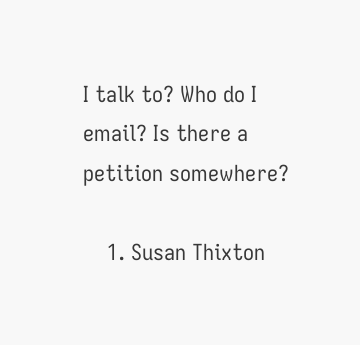I talk to? Who do I email? Is there a petition somewhere?

    1. Susan Thixton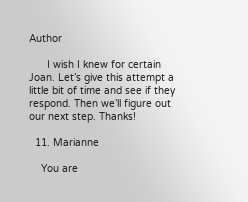Author

      I wish I knew for certain Joan. Let’s give this attempt a little bit of time and see if they respond. Then we’ll figure out our next step. Thanks!

  11. Marianne

    You are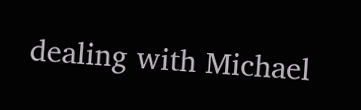dealing with Michael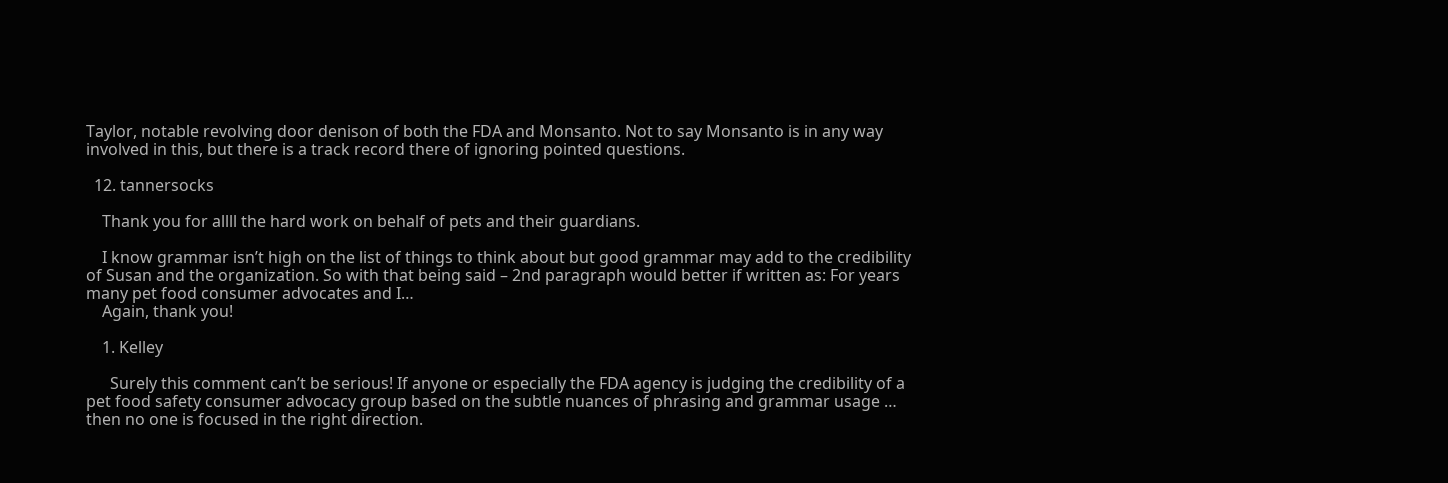Taylor, notable revolving door denison of both the FDA and Monsanto. Not to say Monsanto is in any way involved in this, but there is a track record there of ignoring pointed questions.

  12. tannersocks

    Thank you for allll the hard work on behalf of pets and their guardians.

    I know grammar isn’t high on the list of things to think about but good grammar may add to the credibility of Susan and the organization. So with that being said – 2nd paragraph would better if written as: For years many pet food consumer advocates and I…
    Again, thank you!

    1. Kelley

      Surely this comment can’t be serious! If anyone or especially the FDA agency is judging the credibility of a pet food safety consumer advocacy group based on the subtle nuances of phrasing and grammar usage … then no one is focused in the right direction.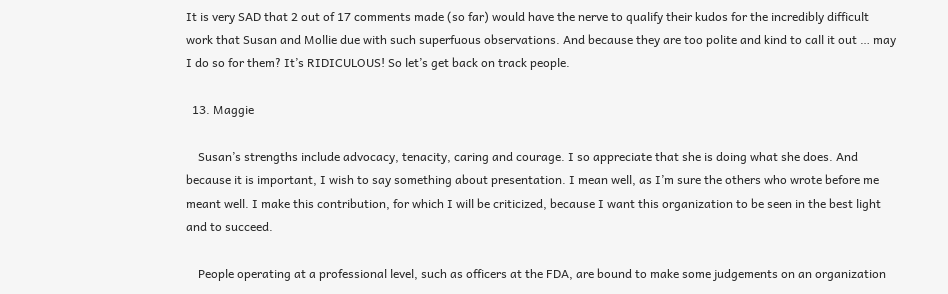It is very SAD that 2 out of 17 comments made (so far) would have the nerve to qualify their kudos for the incredibly difficult work that Susan and Mollie due with such superfuous observations. And because they are too polite and kind to call it out … may I do so for them? It’s RIDICULOUS! So let’s get back on track people.

  13. Maggie

    Susan’s strengths include advocacy, tenacity, caring and courage. I so appreciate that she is doing what she does. And because it is important, I wish to say something about presentation. I mean well, as I’m sure the others who wrote before me meant well. I make this contribution, for which I will be criticized, because I want this organization to be seen in the best light and to succeed.

    People operating at a professional level, such as officers at the FDA, are bound to make some judgements on an organization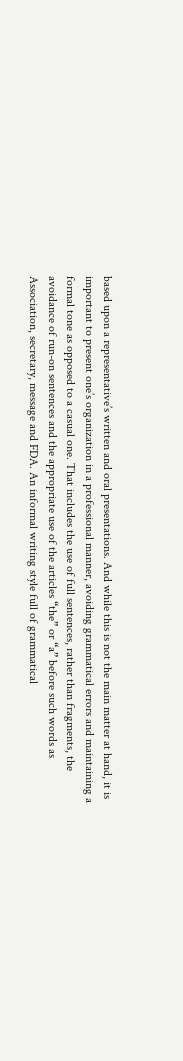based upon a representative’s written and oral presentations. And while this is not the main matter at hand, it is important to present one’s organization in a professional manner, avoiding grammatical errors and maintaining a formal tone as opposed to a casual one. That includes the use of full sentences, rather than fragments, the avoidance of run-on sentences and the appropriate use of the articles “the” or “a” before such words as Association, secretary, message and FDA. An informal writing style full of grammatical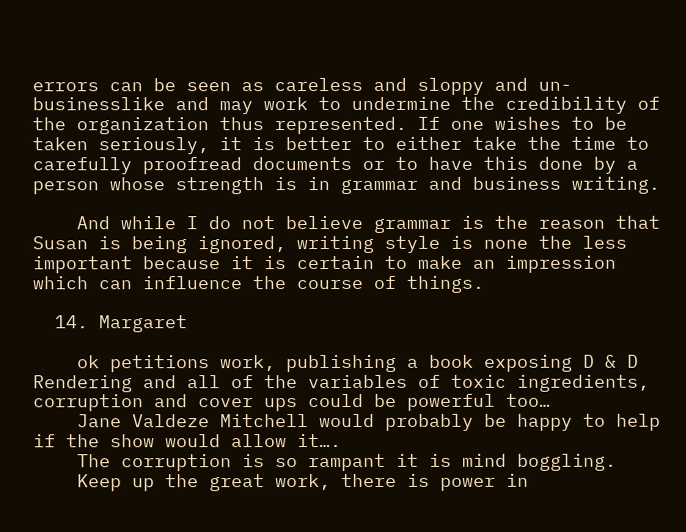errors can be seen as careless and sloppy and un-businesslike and may work to undermine the credibility of the organization thus represented. If one wishes to be taken seriously, it is better to either take the time to carefully proofread documents or to have this done by a person whose strength is in grammar and business writing.

    And while I do not believe grammar is the reason that Susan is being ignored, writing style is none the less important because it is certain to make an impression which can influence the course of things.

  14. Margaret

    ok petitions work, publishing a book exposing D & D Rendering and all of the variables of toxic ingredients, corruption and cover ups could be powerful too…
    Jane Valdeze Mitchell would probably be happy to help if the show would allow it….
    The corruption is so rampant it is mind boggling.
    Keep up the great work, there is power in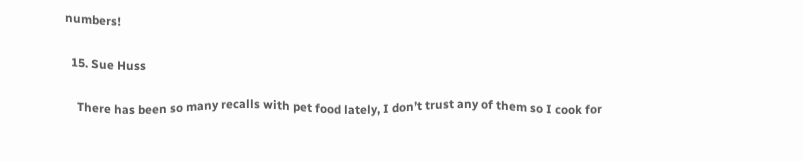numbers!

  15. Sue Huss

    There has been so many recalls with pet food lately, I don’t trust any of them so I cook for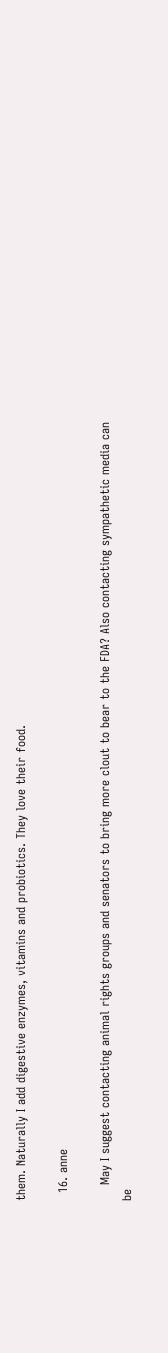them. Naturally I add digestive enzymes, vitamins and probiotics. They love their food.

  16. anne

    May I suggest contacting animal rights groups and senators to bring more clout to bear to the FDA? Also contacting sympathetic media can be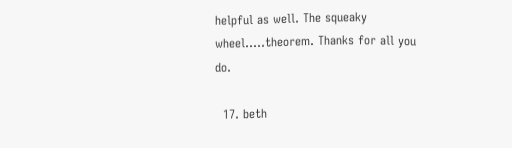helpful as well. The squeaky wheel…..theorem. Thanks for all you do.

  17. beth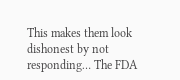This makes them look dishonest by not responding… The FDA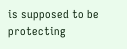is supposed to be protecting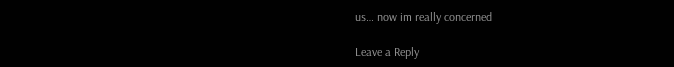us… now im really concerned

Leave a Reply